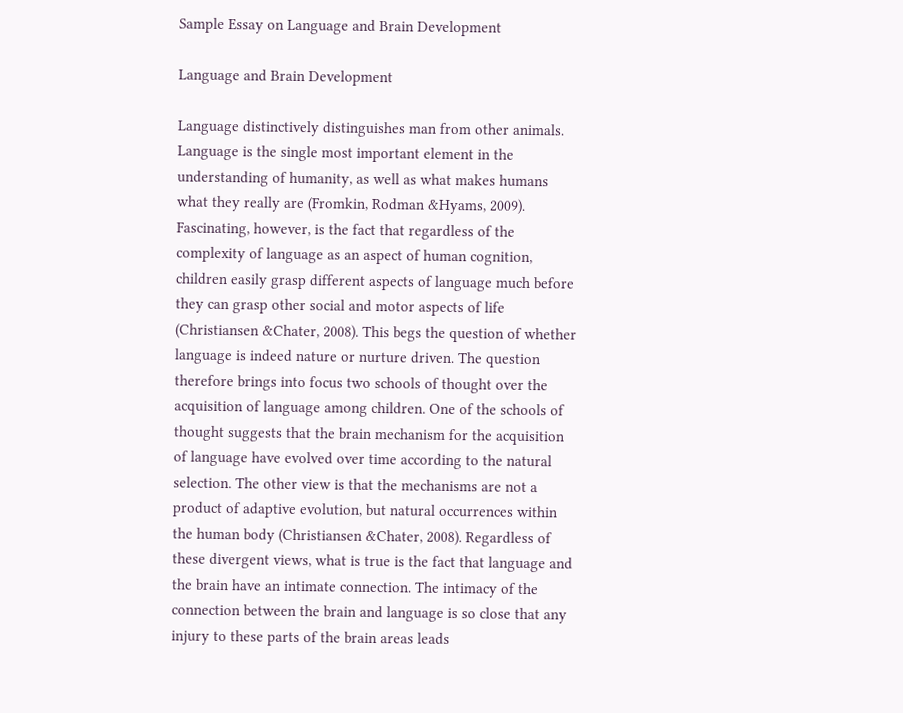Sample Essay on Language and Brain Development

Language and Brain Development

Language distinctively distinguishes man from other animals. Language is the single most important element in the understanding of humanity, as well as what makes humans what they really are (Fromkin, Rodman &Hyams, 2009). Fascinating, however, is the fact that regardless of the complexity of language as an aspect of human cognition, children easily grasp different aspects of language much before they can grasp other social and motor aspects of life (Christiansen &Chater, 2008). This begs the question of whether language is indeed nature or nurture driven. The question therefore brings into focus two schools of thought over the acquisition of language among children. One of the schools of thought suggests that the brain mechanism for the acquisition of language have evolved over time according to the natural selection. The other view is that the mechanisms are not a product of adaptive evolution, but natural occurrences within the human body (Christiansen &Chater, 2008). Regardless of these divergent views, what is true is the fact that language and the brain have an intimate connection. The intimacy of the connection between the brain and language is so close that any injury to these parts of the brain areas leads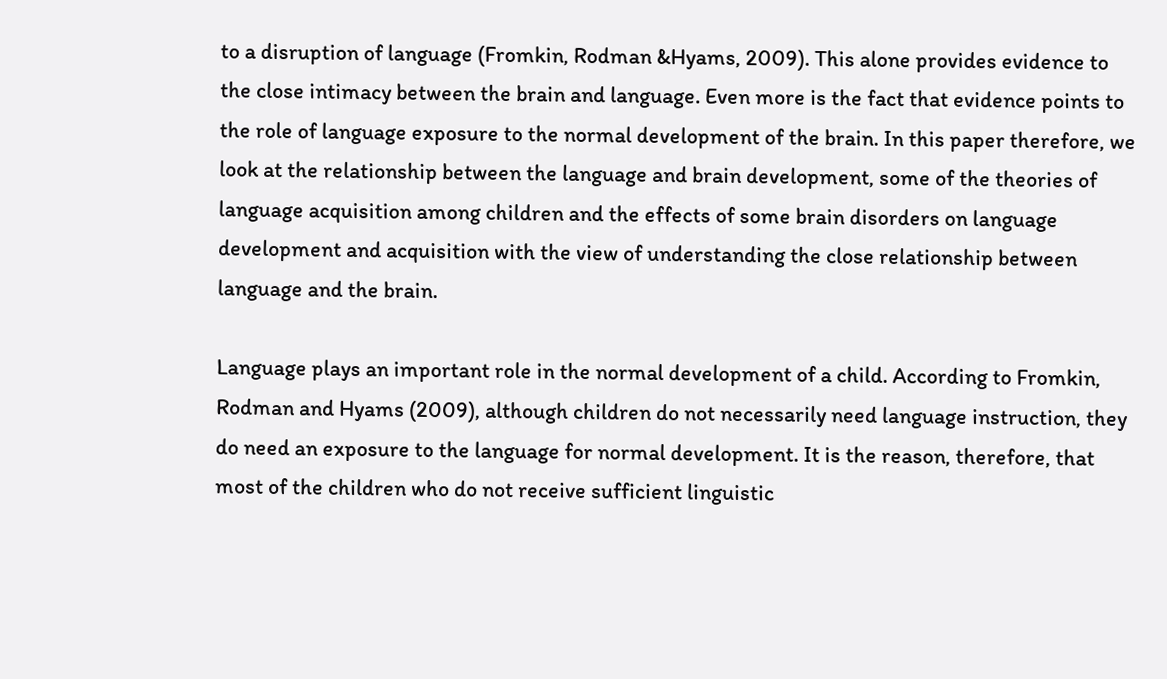to a disruption of language (Fromkin, Rodman &Hyams, 2009). This alone provides evidence to the close intimacy between the brain and language. Even more is the fact that evidence points to the role of language exposure to the normal development of the brain. In this paper therefore, we look at the relationship between the language and brain development, some of the theories of language acquisition among children and the effects of some brain disorders on language development and acquisition with the view of understanding the close relationship between language and the brain.

Language plays an important role in the normal development of a child. According to Fromkin, Rodman and Hyams (2009), although children do not necessarily need language instruction, they do need an exposure to the language for normal development. It is the reason, therefore, that most of the children who do not receive sufficient linguistic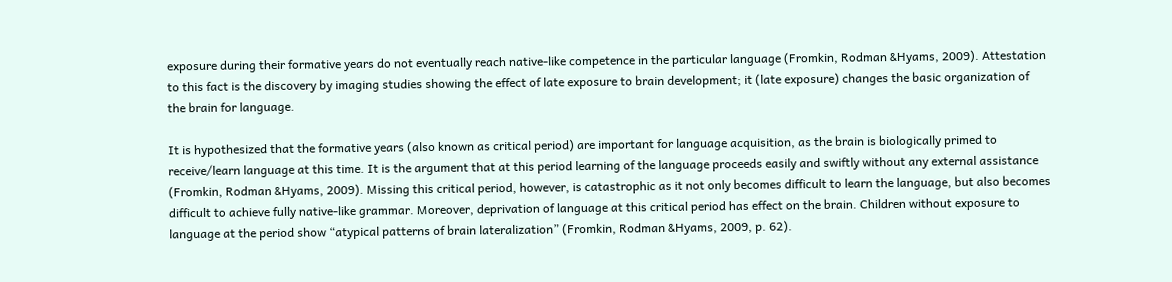exposure during their formative years do not eventually reach native-like competence in the particular language (Fromkin, Rodman &Hyams, 2009). Attestation to this fact is the discovery by imaging studies showing the effect of late exposure to brain development; it (late exposure) changes the basic organization of the brain for language.

It is hypothesized that the formative years (also known as critical period) are important for language acquisition, as the brain is biologically primed to receive/learn language at this time. It is the argument that at this period learning of the language proceeds easily and swiftly without any external assistance (Fromkin, Rodman &Hyams, 2009). Missing this critical period, however, is catastrophic as it not only becomes difficult to learn the language, but also becomes difficult to achieve fully native-like grammar. Moreover, deprivation of language at this critical period has effect on the brain. Children without exposure to language at the period show “atypical patterns of brain lateralization” (Fromkin, Rodman &Hyams, 2009, p. 62).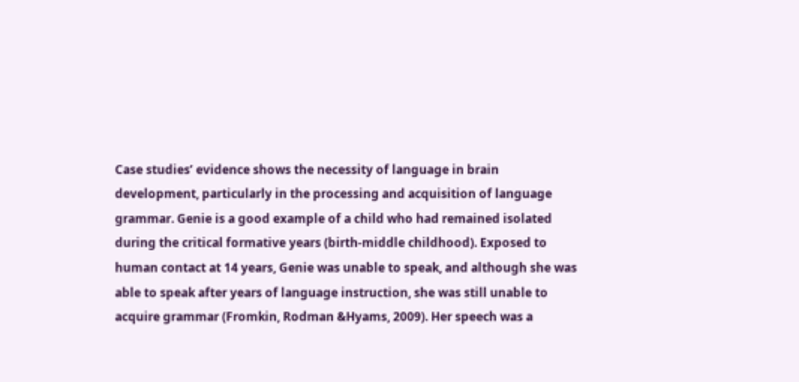Case studies’ evidence shows the necessity of language in brain development, particularly in the processing and acquisition of language grammar. Genie is a good example of a child who had remained isolated during the critical formative years (birth-middle childhood). Exposed to human contact at 14 years, Genie was unable to speak, and although she was able to speak after years of language instruction, she was still unable to acquire grammar (Fromkin, Rodman &Hyams, 2009). Her speech was a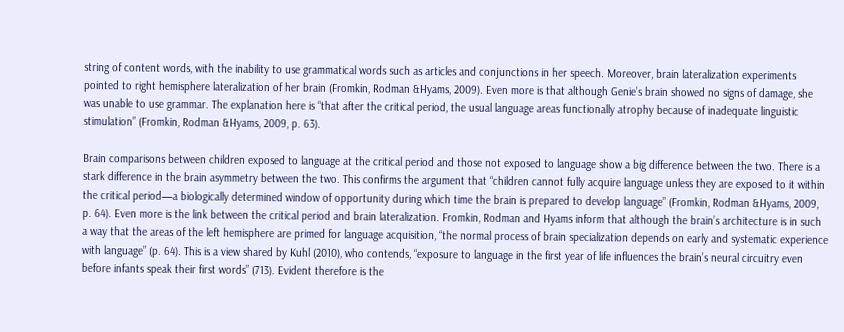string of content words, with the inability to use grammatical words such as articles and conjunctions in her speech. Moreover, brain lateralization experiments pointed to right hemisphere lateralization of her brain (Fromkin, Rodman &Hyams, 2009). Even more is that although Genie’s brain showed no signs of damage, she was unable to use grammar. The explanation here is “that after the critical period, the usual language areas functionally atrophy because of inadequate linguistic stimulation” (Fromkin, Rodman &Hyams, 2009, p. 63).

Brain comparisons between children exposed to language at the critical period and those not exposed to language show a big difference between the two. There is a stark difference in the brain asymmetry between the two. This confirms the argument that “children cannot fully acquire language unless they are exposed to it within the critical period—a biologically determined window of opportunity during which time the brain is prepared to develop language” (Fromkin, Rodman &Hyams, 2009, p. 64). Even more is the link between the critical period and brain lateralization. Fromkin, Rodman and Hyams inform that although the brain’s architecture is in such a way that the areas of the left hemisphere are primed for language acquisition, “the normal process of brain specialization depends on early and systematic experience with language” (p. 64). This is a view shared by Kuhl (2010), who contends, “exposure to language in the first year of life influences the brain’s neural circuitry even before infants speak their first words” (713). Evident therefore is the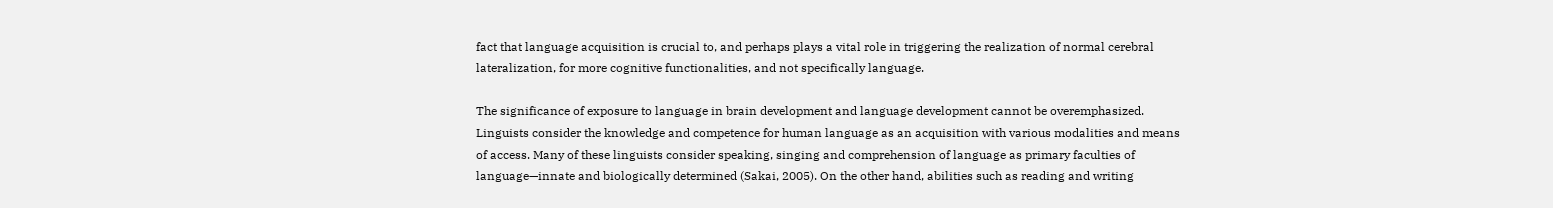fact that language acquisition is crucial to, and perhaps plays a vital role in triggering the realization of normal cerebral lateralization, for more cognitive functionalities, and not specifically language.

The significance of exposure to language in brain development and language development cannot be overemphasized. Linguists consider the knowledge and competence for human language as an acquisition with various modalities and means of access. Many of these linguists consider speaking, singing and comprehension of language as primary faculties of language—innate and biologically determined (Sakai, 2005). On the other hand, abilities such as reading and writing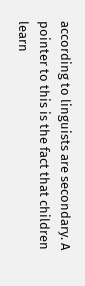according to linguists are secondary. A pointer to this is the fact that children learn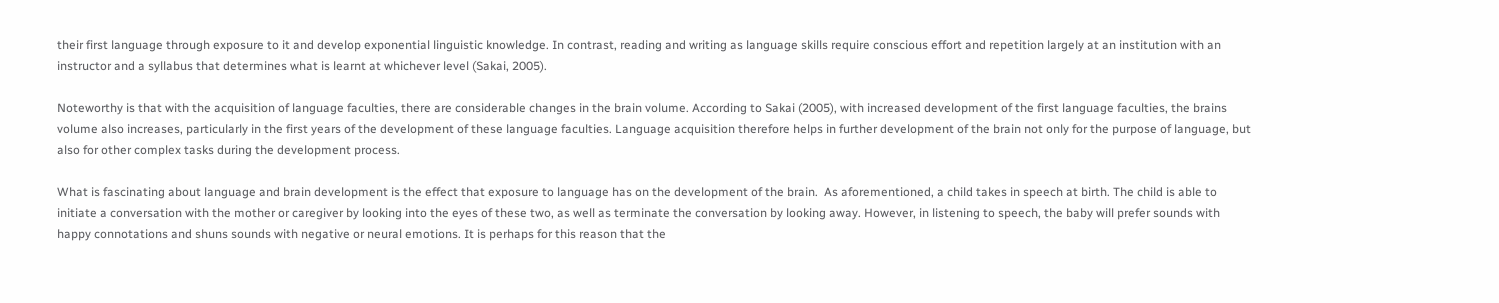their first language through exposure to it and develop exponential linguistic knowledge. In contrast, reading and writing as language skills require conscious effort and repetition largely at an institution with an instructor and a syllabus that determines what is learnt at whichever level (Sakai, 2005).

Noteworthy is that with the acquisition of language faculties, there are considerable changes in the brain volume. According to Sakai (2005), with increased development of the first language faculties, the brains volume also increases, particularly in the first years of the development of these language faculties. Language acquisition therefore helps in further development of the brain not only for the purpose of language, but also for other complex tasks during the development process.

What is fascinating about language and brain development is the effect that exposure to language has on the development of the brain.  As aforementioned, a child takes in speech at birth. The child is able to initiate a conversation with the mother or caregiver by looking into the eyes of these two, as well as terminate the conversation by looking away. However, in listening to speech, the baby will prefer sounds with happy connotations and shuns sounds with negative or neural emotions. It is perhaps for this reason that the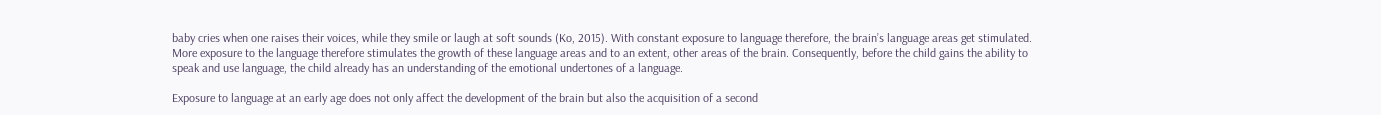baby cries when one raises their voices, while they smile or laugh at soft sounds (Ko, 2015). With constant exposure to language therefore, the brain’s language areas get stimulated. More exposure to the language therefore stimulates the growth of these language areas and to an extent, other areas of the brain. Consequently, before the child gains the ability to speak and use language, the child already has an understanding of the emotional undertones of a language.

Exposure to language at an early age does not only affect the development of the brain but also the acquisition of a second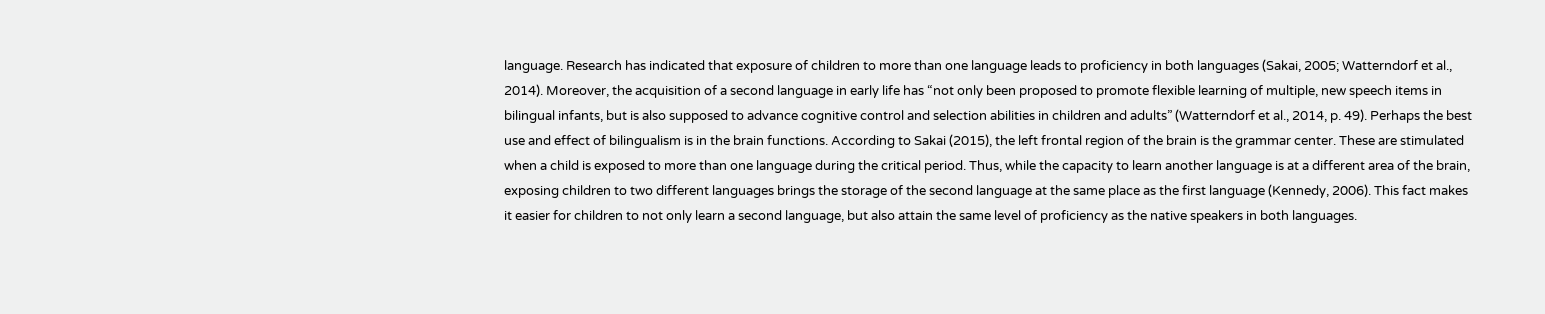language. Research has indicated that exposure of children to more than one language leads to proficiency in both languages (Sakai, 2005; Watterndorf et al., 2014). Moreover, the acquisition of a second language in early life has “not only been proposed to promote flexible learning of multiple, new speech items in bilingual infants, but is also supposed to advance cognitive control and selection abilities in children and adults” (Watterndorf et al., 2014, p. 49). Perhaps the best use and effect of bilingualism is in the brain functions. According to Sakai (2015), the left frontal region of the brain is the grammar center. These are stimulated when a child is exposed to more than one language during the critical period. Thus, while the capacity to learn another language is at a different area of the brain, exposing children to two different languages brings the storage of the second language at the same place as the first language (Kennedy, 2006). This fact makes it easier for children to not only learn a second language, but also attain the same level of proficiency as the native speakers in both languages.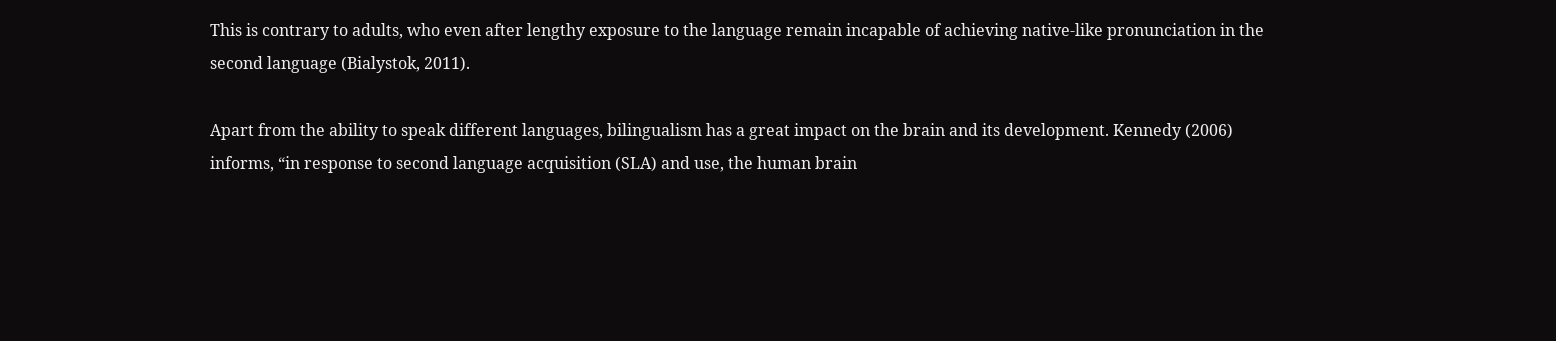This is contrary to adults, who even after lengthy exposure to the language remain incapable of achieving native-like pronunciation in the second language (Bialystok, 2011).

Apart from the ability to speak different languages, bilingualism has a great impact on the brain and its development. Kennedy (2006) informs, “in response to second language acquisition (SLA) and use, the human brain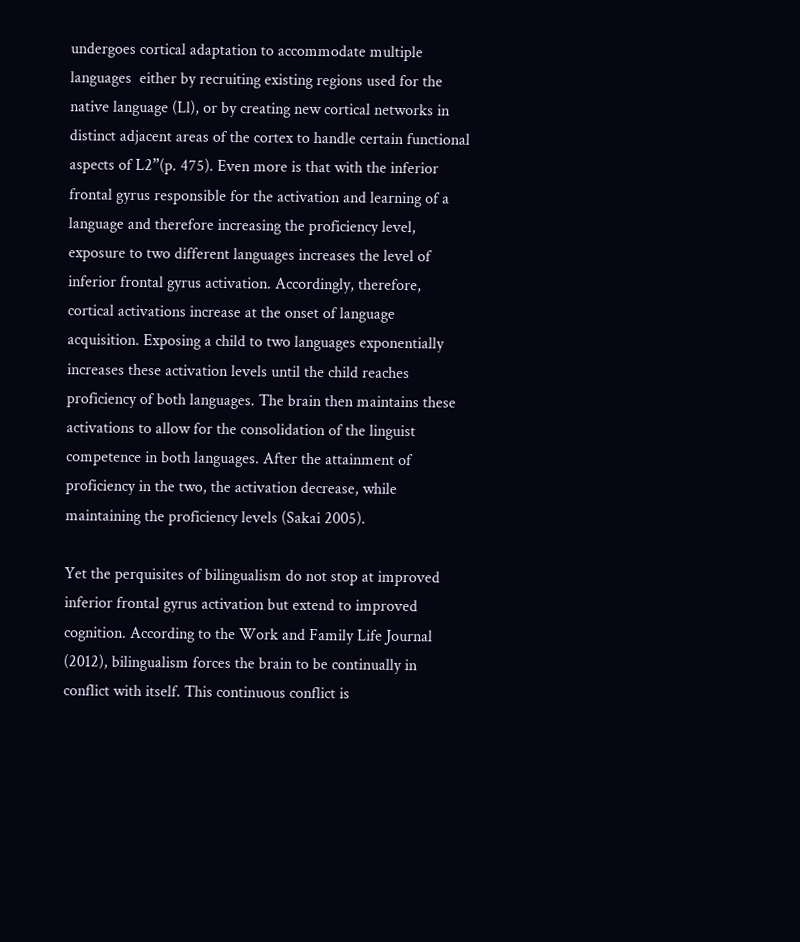undergoes cortical adaptation to accommodate multiple languages  either by recruiting existing regions used for the native language (Ll), or by creating new cortical networks in distinct adjacent areas of the cortex to handle certain functional aspects of L2”(p. 475). Even more is that with the inferior frontal gyrus responsible for the activation and learning of a language and therefore increasing the proficiency level, exposure to two different languages increases the level of inferior frontal gyrus activation. Accordingly, therefore, cortical activations increase at the onset of language acquisition. Exposing a child to two languages exponentially increases these activation levels until the child reaches proficiency of both languages. The brain then maintains these activations to allow for the consolidation of the linguist competence in both languages. After the attainment of proficiency in the two, the activation decrease, while maintaining the proficiency levels (Sakai 2005).

Yet the perquisites of bilingualism do not stop at improved inferior frontal gyrus activation but extend to improved cognition. According to the Work and Family Life Journal (2012), bilingualism forces the brain to be continually in conflict with itself. This continuous conflict is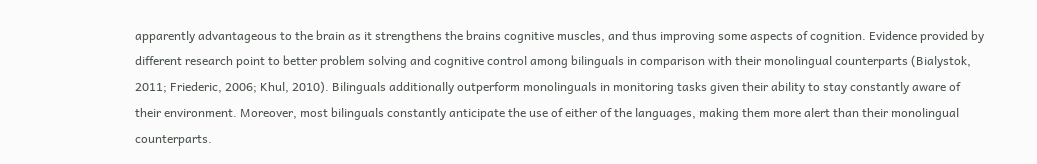apparently advantageous to the brain as it strengthens the brains cognitive muscles, and thus improving some aspects of cognition. Evidence provided by different research point to better problem solving and cognitive control among bilinguals in comparison with their monolingual counterparts (Bialystok, 2011; Friederic, 2006; Khul, 2010). Bilinguals additionally outperform monolinguals in monitoring tasks given their ability to stay constantly aware of their environment. Moreover, most bilinguals constantly anticipate the use of either of the languages, making them more alert than their monolingual counterparts.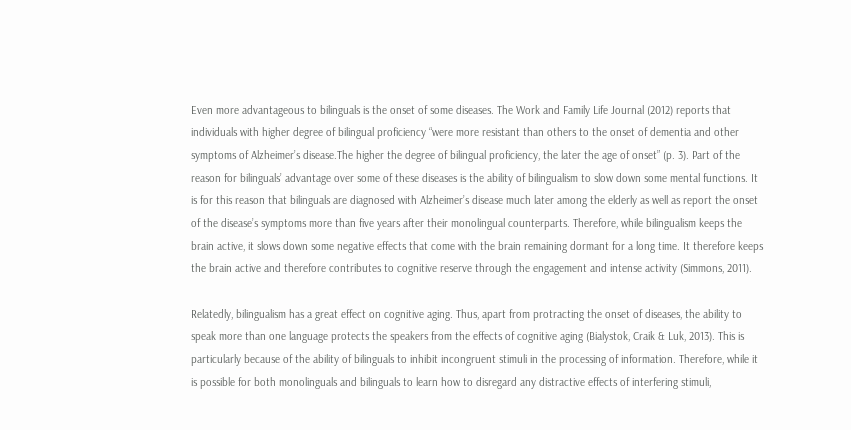Even more advantageous to bilinguals is the onset of some diseases. The Work and Family Life Journal (2012) reports that individuals with higher degree of bilingual proficiency “were more resistant than others to the onset of dementia and other symptoms of Alzheimer’s disease.The higher the degree of bilingual proficiency, the later the age of onset” (p. 3). Part of the reason for bilinguals’ advantage over some of these diseases is the ability of bilingualism to slow down some mental functions. It is for this reason that bilinguals are diagnosed with Alzheimer’s disease much later among the elderly as well as report the onset of the disease’s symptoms more than five years after their monolingual counterparts. Therefore, while bilingualism keeps the brain active, it slows down some negative effects that come with the brain remaining dormant for a long time. It therefore keeps the brain active and therefore contributes to cognitive reserve through the engagement and intense activity (Simmons, 2011).

Relatedly, bilingualism has a great effect on cognitive aging. Thus, apart from protracting the onset of diseases, the ability to speak more than one language protects the speakers from the effects of cognitive aging (Bialystok, Craik & Luk, 2013). This is particularly because of the ability of bilinguals to inhibit incongruent stimuli in the processing of information. Therefore, while it is possible for both monolinguals and bilinguals to learn how to disregard any distractive effects of interfering stimuli,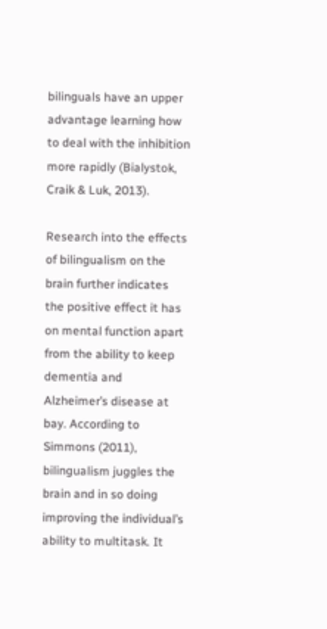bilinguals have an upper advantage learning how to deal with the inhibition more rapidly (Bialystok, Craik & Luk, 2013).

Research into the effects of bilingualism on the brain further indicates the positive effect it has on mental function apart from the ability to keep dementia and Alzheimer’s disease at bay. According to Simmons (2011), bilingualism juggles the brain and in so doing improving the individual’s ability to multitask. It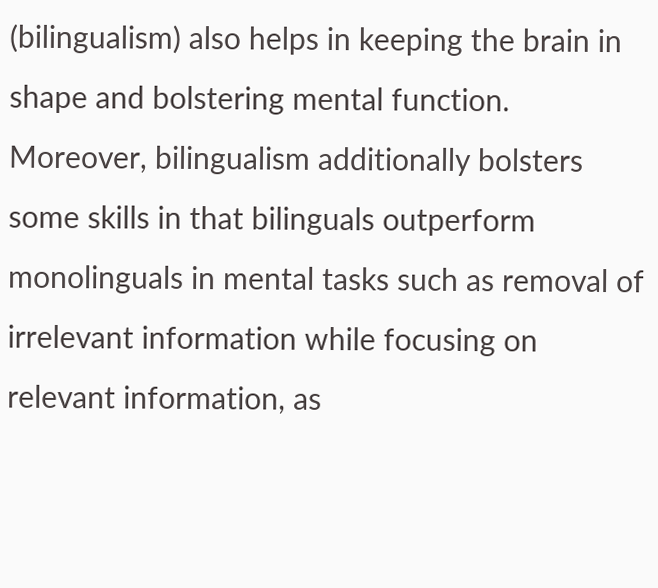(bilingualism) also helps in keeping the brain in shape and bolstering mental function. Moreover, bilingualism additionally bolsters some skills in that bilinguals outperform monolinguals in mental tasks such as removal of irrelevant information while focusing on relevant information, as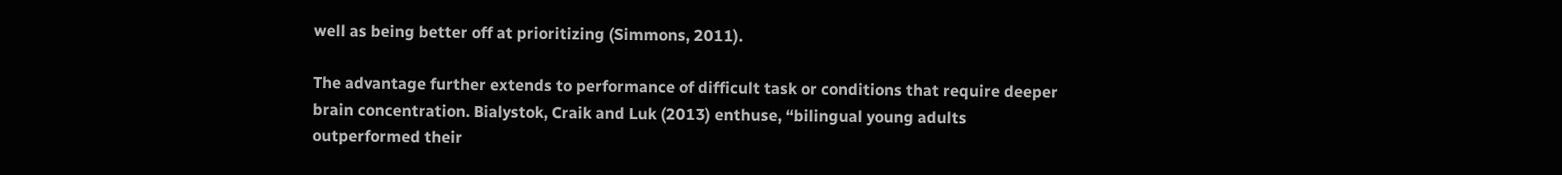well as being better off at prioritizing (Simmons, 2011).

The advantage further extends to performance of difficult task or conditions that require deeper brain concentration. Bialystok, Craik and Luk (2013) enthuse, “bilingual young adults outperformed their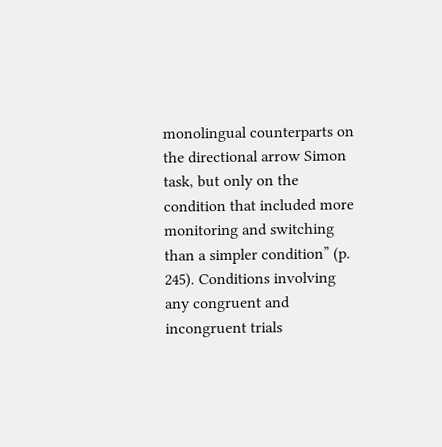monolingual counterparts on the directional arrow Simon task, but only on the condition that included more monitoring and switching than a simpler condition” (p. 245). Conditions involving any congruent and incongruent trials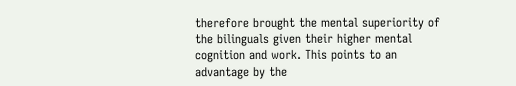therefore brought the mental superiority of the bilinguals given their higher mental cognition and work. This points to an advantage by the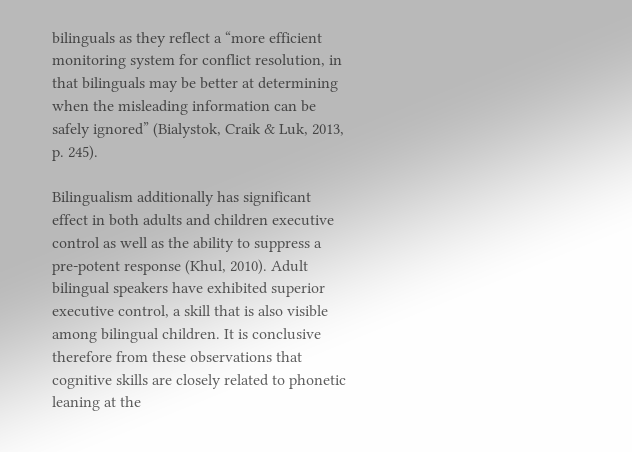bilinguals as they reflect a “more efficient monitoring system for conflict resolution, in that bilinguals may be better at determining when the misleading information can be safely ignored” (Bialystok, Craik & Luk, 2013, p. 245).

Bilingualism additionally has significant effect in both adults and children executive control as well as the ability to suppress a pre-potent response (Khul, 2010). Adult bilingual speakers have exhibited superior executive control, a skill that is also visible among bilingual children. It is conclusive therefore from these observations that cognitive skills are closely related to phonetic leaning at the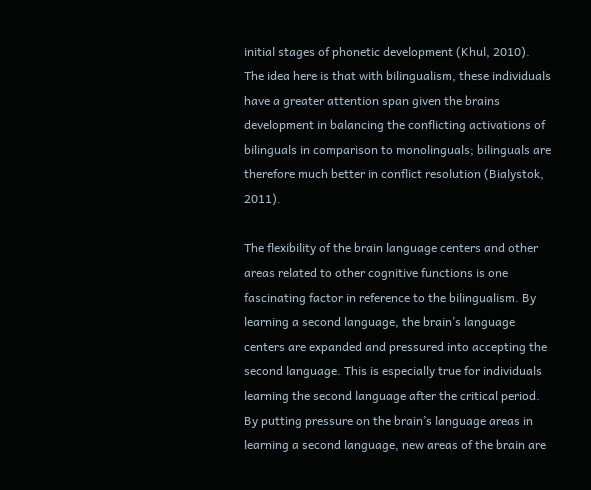initial stages of phonetic development (Khul, 2010). The idea here is that with bilingualism, these individuals have a greater attention span given the brains development in balancing the conflicting activations of bilinguals in comparison to monolinguals; bilinguals are therefore much better in conflict resolution (Bialystok, 2011).

The flexibility of the brain language centers and other areas related to other cognitive functions is one fascinating factor in reference to the bilingualism. By learning a second language, the brain’s language centers are expanded and pressured into accepting the second language. This is especially true for individuals learning the second language after the critical period. By putting pressure on the brain’s language areas in learning a second language, new areas of the brain are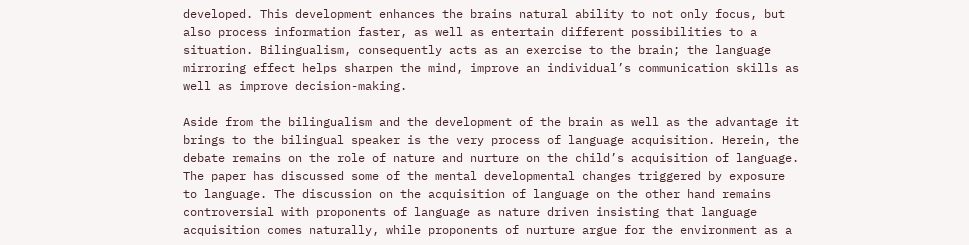developed. This development enhances the brains natural ability to not only focus, but also process information faster, as well as entertain different possibilities to a situation. Bilingualism, consequently acts as an exercise to the brain; the language mirroring effect helps sharpen the mind, improve an individual’s communication skills as well as improve decision-making.

Aside from the bilingualism and the development of the brain as well as the advantage it brings to the bilingual speaker is the very process of language acquisition. Herein, the debate remains on the role of nature and nurture on the child’s acquisition of language. The paper has discussed some of the mental developmental changes triggered by exposure to language. The discussion on the acquisition of language on the other hand remains controversial with proponents of language as nature driven insisting that language acquisition comes naturally, while proponents of nurture argue for the environment as a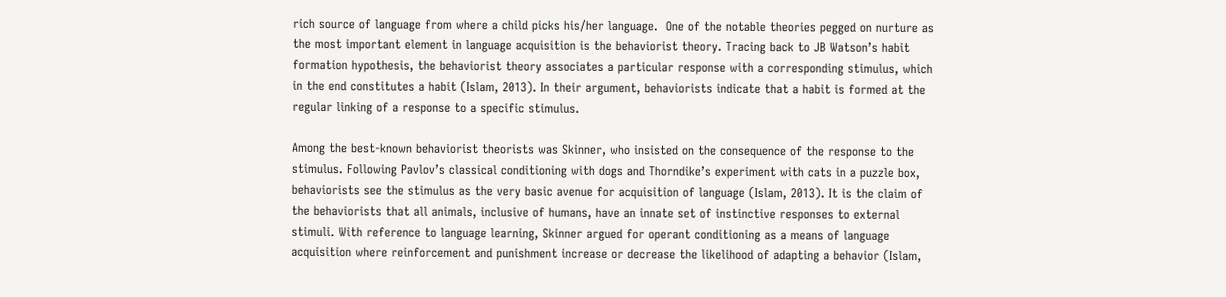rich source of language from where a child picks his/her language.  One of the notable theories pegged on nurture as the most important element in language acquisition is the behaviorist theory. Tracing back to JB Watson’s habit formation hypothesis, the behaviorist theory associates a particular response with a corresponding stimulus, which in the end constitutes a habit (Islam, 2013). In their argument, behaviorists indicate that a habit is formed at the regular linking of a response to a specific stimulus.

Among the best-known behaviorist theorists was Skinner, who insisted on the consequence of the response to the stimulus. Following Pavlov’s classical conditioning with dogs and Thorndike’s experiment with cats in a puzzle box, behaviorists see the stimulus as the very basic avenue for acquisition of language (Islam, 2013). It is the claim of the behaviorists that all animals, inclusive of humans, have an innate set of instinctive responses to external stimuli. With reference to language learning, Skinner argued for operant conditioning as a means of language acquisition where reinforcement and punishment increase or decrease the likelihood of adapting a behavior (Islam,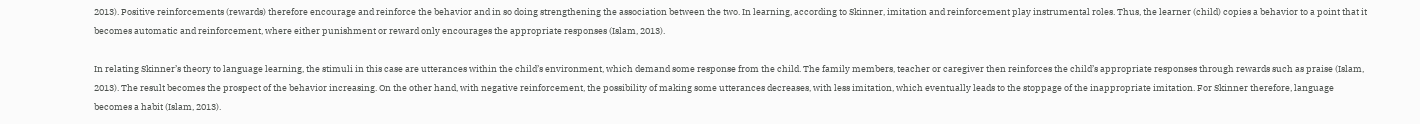2013). Positive reinforcements (rewards) therefore encourage and reinforce the behavior and in so doing strengthening the association between the two. In learning, according to Skinner, imitation and reinforcement play instrumental roles. Thus, the learner (child) copies a behavior to a point that it becomes automatic and reinforcement, where either punishment or reward only encourages the appropriate responses (Islam, 2013).

In relating Skinner’s theory to language learning, the stimuli in this case are utterances within the child’s environment, which demand some response from the child. The family members, teacher or caregiver then reinforces the child’s appropriate responses through rewards such as praise (Islam, 2013). The result becomes the prospect of the behavior increasing. On the other hand, with negative reinforcement, the possibility of making some utterances decreases, with less imitation, which eventually leads to the stoppage of the inappropriate imitation. For Skinner therefore, language becomes a habit (Islam, 2013).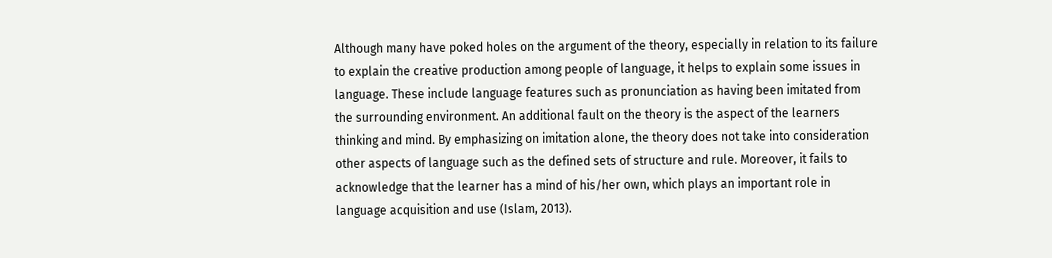Although many have poked holes on the argument of the theory, especially in relation to its failure to explain the creative production among people of language, it helps to explain some issues in language. These include language features such as pronunciation as having been imitated from the surrounding environment. An additional fault on the theory is the aspect of the learners thinking and mind. By emphasizing on imitation alone, the theory does not take into consideration other aspects of language such as the defined sets of structure and rule. Moreover, it fails to acknowledge that the learner has a mind of his/her own, which plays an important role in language acquisition and use (Islam, 2013).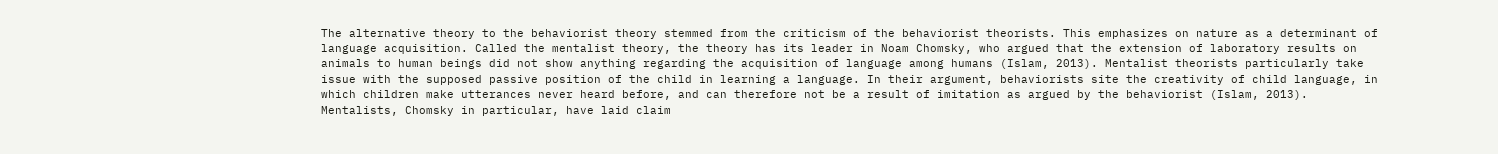The alternative theory to the behaviorist theory stemmed from the criticism of the behaviorist theorists. This emphasizes on nature as a determinant of language acquisition. Called the mentalist theory, the theory has its leader in Noam Chomsky, who argued that the extension of laboratory results on animals to human beings did not show anything regarding the acquisition of language among humans (Islam, 2013). Mentalist theorists particularly take issue with the supposed passive position of the child in learning a language. In their argument, behaviorists site the creativity of child language, in which children make utterances never heard before, and can therefore not be a result of imitation as argued by the behaviorist (Islam, 2013). Mentalists, Chomsky in particular, have laid claim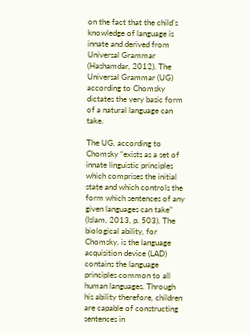on the fact that the child’s knowledge of language is innate and derived from Universal Grammar (Hashamdar, 2012). The Universal Grammar (UG) according to Chomsky dictates the very basic form of a natural language can take.

The UG, according to Chomsky “exists as a set of innate linguistic principles which comprises the initial state and which controls the form which sentences of any given languages can take” (Islam, 2013, p. 503). The biological ability, for Chomsky, is the language acquisition device (LAD) contains the language principles common to all human languages. Through his ability therefore, children are capable of constructing sentences in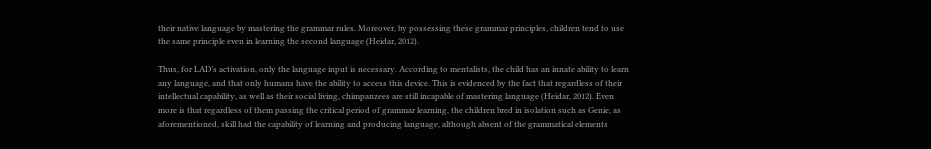their native language by mastering the grammar rules. Moreover, by possessing these grammar principles, children tend to use the same principle even in learning the second language (Heidar, 2012).

Thus, for LAD’s activation, only the language input is necessary. According to mentalists, the child has an innate ability to learn any language, and that only humans have the ability to access this device. This is evidenced by the fact that regardless of their intellectual capability, as well as their social living, chimpanzees are still incapable of mastering language (Heidar, 2012). Even more is that regardless of them passing the critical period of grammar learning, the children bred in isolation such as Genie, as aforementioned, skill had the capability of learning and producing language, although absent of the grammatical elements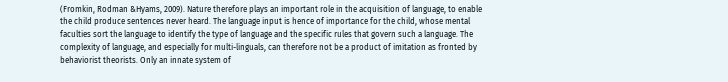(Fromkin, Rodman &Hyams, 2009). Nature therefore plays an important role in the acquisition of language, to enable the child produce sentences never heard. The language input is hence of importance for the child, whose mental faculties sort the language to identify the type of language and the specific rules that govern such a language. The complexity of language, and especially for multi-linguals, can therefore not be a product of imitation as fronted by behaviorist theorists. Only an innate system of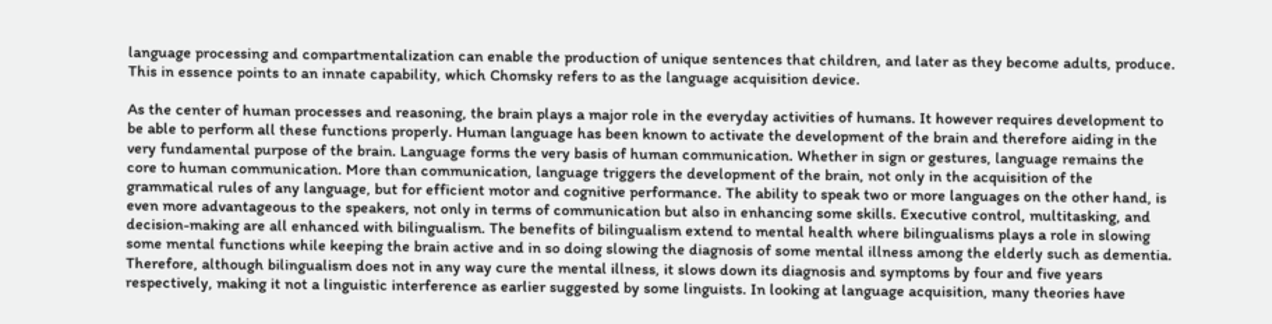language processing and compartmentalization can enable the production of unique sentences that children, and later as they become adults, produce. This in essence points to an innate capability, which Chomsky refers to as the language acquisition device.

As the center of human processes and reasoning, the brain plays a major role in the everyday activities of humans. It however requires development to be able to perform all these functions properly. Human language has been known to activate the development of the brain and therefore aiding in the very fundamental purpose of the brain. Language forms the very basis of human communication. Whether in sign or gestures, language remains the core to human communication. More than communication, language triggers the development of the brain, not only in the acquisition of the grammatical rules of any language, but for efficient motor and cognitive performance. The ability to speak two or more languages on the other hand, is even more advantageous to the speakers, not only in terms of communication but also in enhancing some skills. Executive control, multitasking, and decision-making are all enhanced with bilingualism. The benefits of bilingualism extend to mental health where bilingualisms plays a role in slowing some mental functions while keeping the brain active and in so doing slowing the diagnosis of some mental illness among the elderly such as dementia. Therefore, although bilingualism does not in any way cure the mental illness, it slows down its diagnosis and symptoms by four and five years respectively, making it not a linguistic interference as earlier suggested by some linguists. In looking at language acquisition, many theories have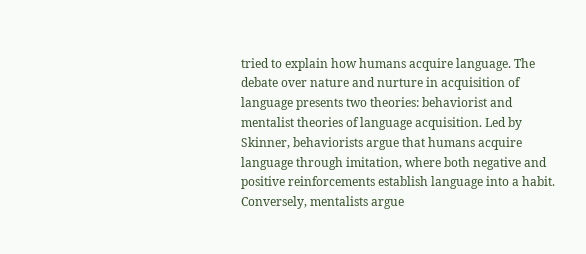tried to explain how humans acquire language. The debate over nature and nurture in acquisition of language presents two theories: behaviorist and mentalist theories of language acquisition. Led by Skinner, behaviorists argue that humans acquire language through imitation, where both negative and positive reinforcements establish language into a habit. Conversely, mentalists argue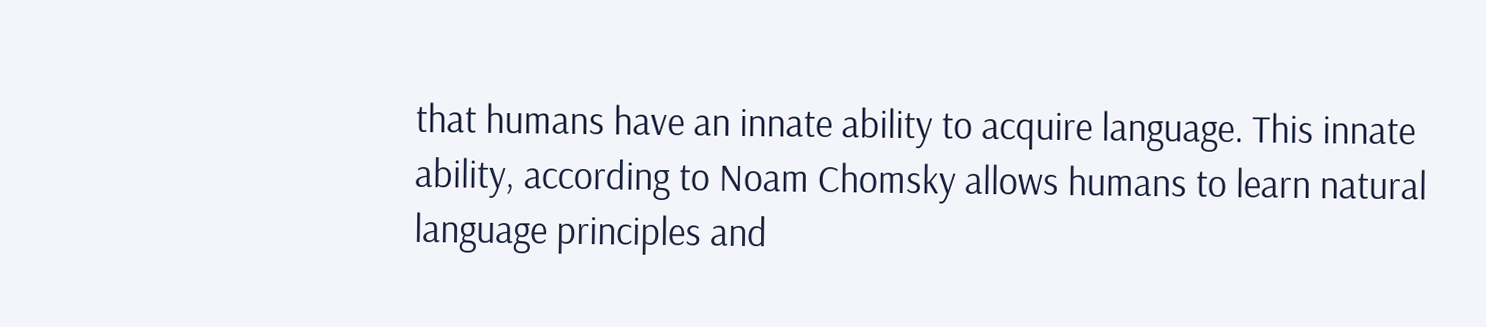that humans have an innate ability to acquire language. This innate ability, according to Noam Chomsky allows humans to learn natural language principles and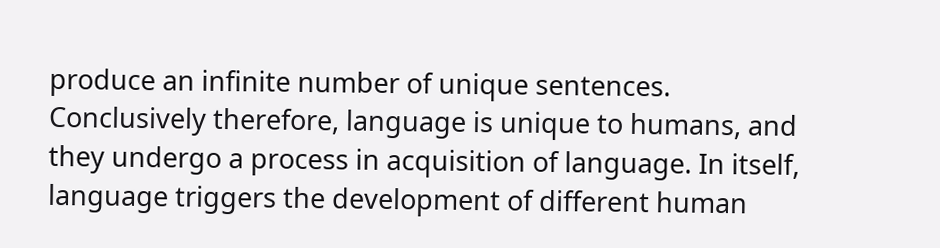produce an infinite number of unique sentences. Conclusively therefore, language is unique to humans, and they undergo a process in acquisition of language. In itself, language triggers the development of different human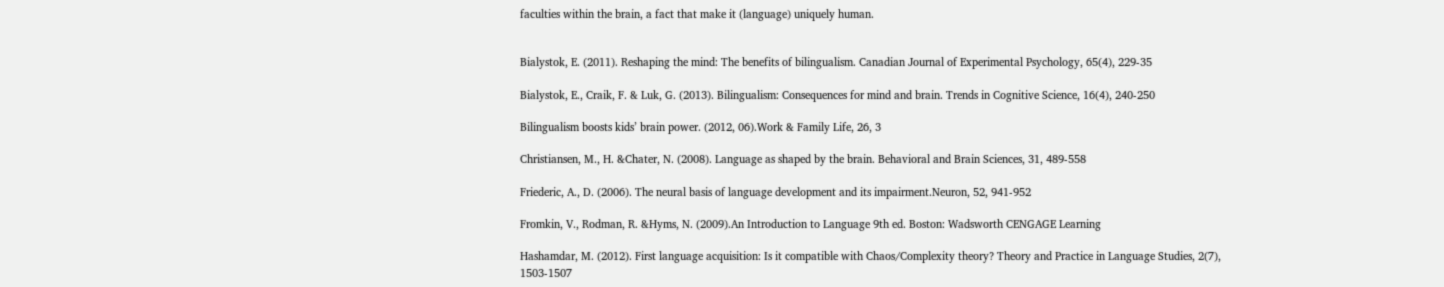faculties within the brain, a fact that make it (language) uniquely human.


Bialystok, E. (2011). Reshaping the mind: The benefits of bilingualism. Canadian Journal of Experimental Psychology, 65(4), 229-35

Bialystok, E., Craik, F. & Luk, G. (2013). Bilingualism: Consequences for mind and brain. Trends in Cognitive Science, 16(4), 240-250

Bilingualism boosts kids’ brain power. (2012, 06).Work & Family Life, 26, 3

Christiansen, M., H. &Chater, N. (2008). Language as shaped by the brain. Behavioral and Brain Sciences, 31, 489-558

Friederic, A., D. (2006). The neural basis of language development and its impairment.Neuron, 52, 941-952

Fromkin, V., Rodman, R. &Hyms, N. (2009).An Introduction to Language 9th ed. Boston: Wadsworth CENGAGE Learning

Hashamdar, M. (2012). First language acquisition: Is it compatible with Chaos/Complexity theory? Theory and Practice in Language Studies, 2(7), 1503-1507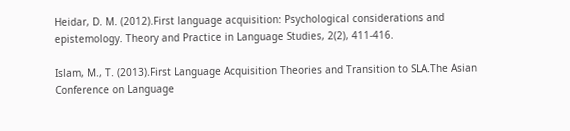Heidar, D. M. (2012).First language acquisition: Psychological considerations and epistemology. Theory and Practice in Language Studies, 2(2), 411-416.

Islam, M., T. (2013).First Language Acquisition Theories and Transition to SLA.The Asian Conference on Language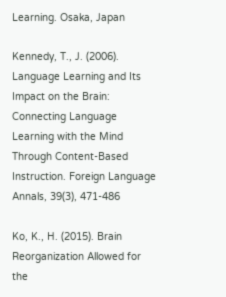Learning. Osaka, Japan

Kennedy, T., J. (2006). Language Learning and Its Impact on the Brain: Connecting Language Learning with the Mind Through Content-Based Instruction. Foreign Language Annals, 39(3), 471-486

Ko, K., H. (2015). Brain Reorganization Allowed for the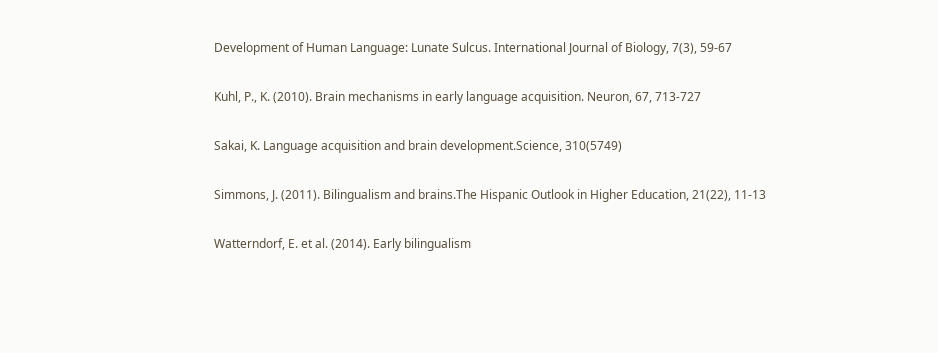Development of Human Language: Lunate Sulcus. International Journal of Biology, 7(3), 59-67

Kuhl, P., K. (2010). Brain mechanisms in early language acquisition. Neuron, 67, 713-727

Sakai, K. Language acquisition and brain development.Science, 310(5749)

Simmons, J. (2011). Bilingualism and brains.The Hispanic Outlook in Higher Education, 21(22), 11-13

Watterndorf, E. et al. (2014). Early bilingualism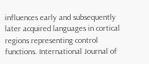influences early and subsequently later acquired languages in cortical regions representing control functions. International Journal of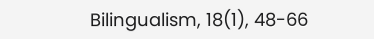Bilingualism, 18(1), 48-66